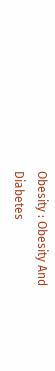Obesity : Obesity And Diabetes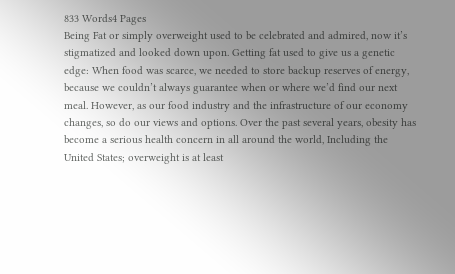833 Words4 Pages
Being Fat or simply overweight used to be celebrated and admired, now it’s stigmatized and looked down upon. Getting fat used to give us a genetic edge: When food was scarce, we needed to store backup reserves of energy, because we couldn’t always guarantee when or where we’d find our next meal. However, as our food industry and the infrastructure of our economy changes, so do our views and options. Over the past several years, obesity has become a serious health concern in all around the world, Including the United States; overweight is at least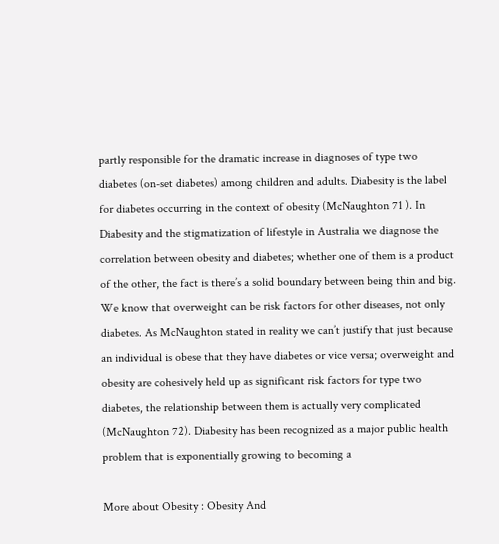partly responsible for the dramatic increase in diagnoses of type two diabetes (on-set diabetes) among children and adults. Diabesity is the label for diabetes occurring in the context of obesity (McNaughton 71 ). In Diabesity and the stigmatization of lifestyle in Australia we diagnose the correlation between obesity and diabetes; whether one of them is a product of the other, the fact is there’s a solid boundary between being thin and big. We know that overweight can be risk factors for other diseases, not only diabetes. As McNaughton stated in reality we can’t justify that just because an individual is obese that they have diabetes or vice versa; overweight and obesity are cohesively held up as significant risk factors for type two diabetes, the relationship between them is actually very complicated (McNaughton 72). Diabesity has been recognized as a major public health problem that is exponentially growing to becoming a

More about Obesity : Obesity And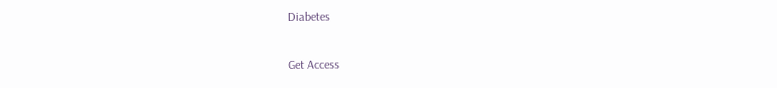Diabetes

Get Access